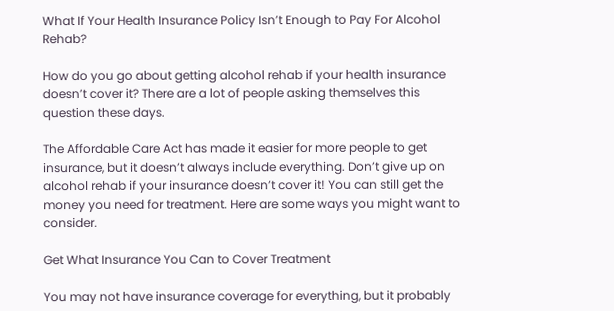What If Your Health Insurance Policy Isn’t Enough to Pay For Alcohol Rehab?

How do you go about getting alcohol rehab if your health insurance doesn’t cover it? There are a lot of people asking themselves this question these days.

The Affordable Care Act has made it easier for more people to get insurance, but it doesn’t always include everything. Don’t give up on alcohol rehab if your insurance doesn’t cover it! You can still get the money you need for treatment. Here are some ways you might want to consider.

Get What Insurance You Can to Cover Treatment

You may not have insurance coverage for everything, but it probably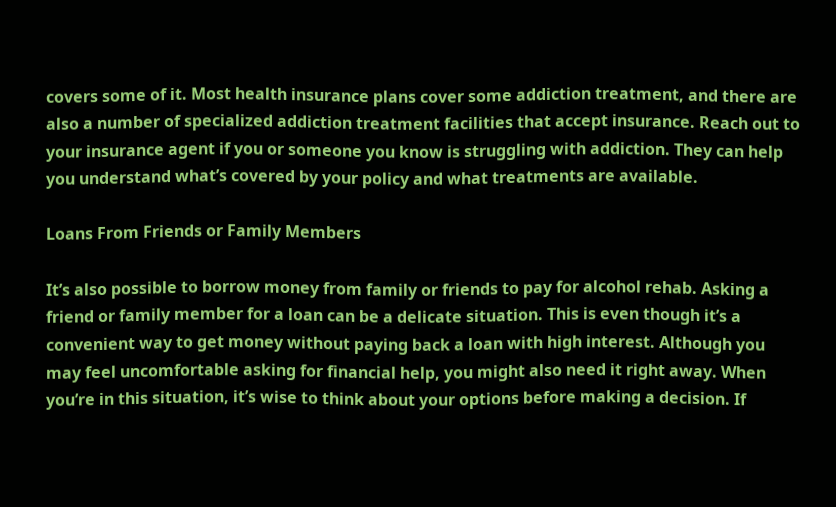covers some of it. Most health insurance plans cover some addiction treatment, and there are also a number of specialized addiction treatment facilities that accept insurance. Reach out to your insurance agent if you or someone you know is struggling with addiction. They can help you understand what’s covered by your policy and what treatments are available.

Loans From Friends or Family Members

It’s also possible to borrow money from family or friends to pay for alcohol rehab. Asking a friend or family member for a loan can be a delicate situation. This is even though it’s a convenient way to get money without paying back a loan with high interest. Although you may feel uncomfortable asking for financial help, you might also need it right away. When you’re in this situation, it’s wise to think about your options before making a decision. If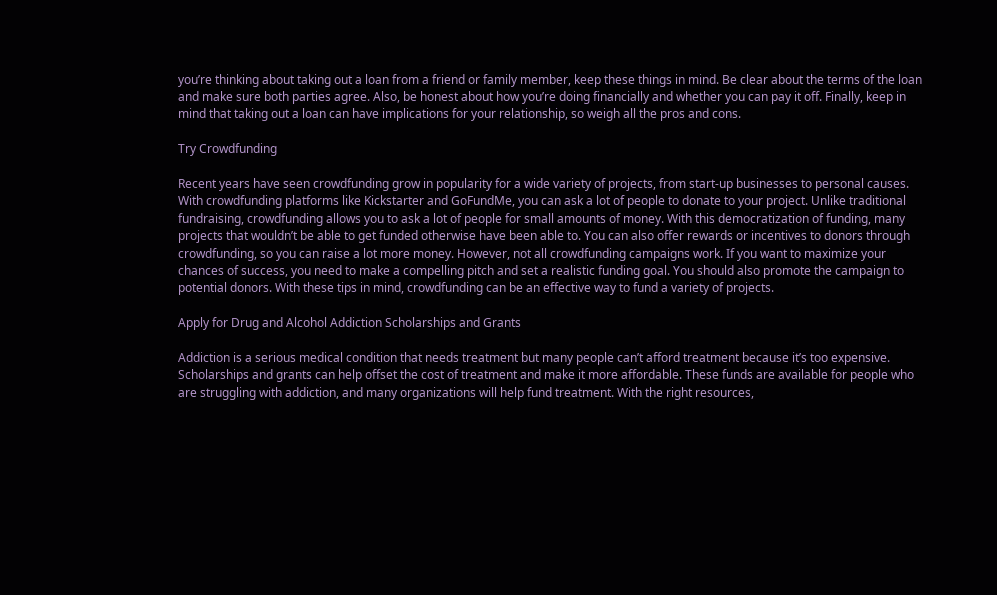you’re thinking about taking out a loan from a friend or family member, keep these things in mind. Be clear about the terms of the loan and make sure both parties agree. Also, be honest about how you’re doing financially and whether you can pay it off. Finally, keep in mind that taking out a loan can have implications for your relationship, so weigh all the pros and cons.

Try Crowdfunding

Recent years have seen crowdfunding grow in popularity for a wide variety of projects, from start-up businesses to personal causes. With crowdfunding platforms like Kickstarter and GoFundMe, you can ask a lot of people to donate to your project. Unlike traditional fundraising, crowdfunding allows you to ask a lot of people for small amounts of money. With this democratization of funding, many projects that wouldn’t be able to get funded otherwise have been able to. You can also offer rewards or incentives to donors through crowdfunding, so you can raise a lot more money. However, not all crowdfunding campaigns work. If you want to maximize your chances of success, you need to make a compelling pitch and set a realistic funding goal. You should also promote the campaign to potential donors. With these tips in mind, crowdfunding can be an effective way to fund a variety of projects.

Apply for Drug and Alcohol Addiction Scholarships and Grants

Addiction is a serious medical condition that needs treatment but many people can’t afford treatment because it’s too expensive. Scholarships and grants can help offset the cost of treatment and make it more affordable. These funds are available for people who are struggling with addiction, and many organizations will help fund treatment. With the right resources,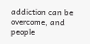addiction can be overcome, and people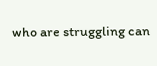who are struggling can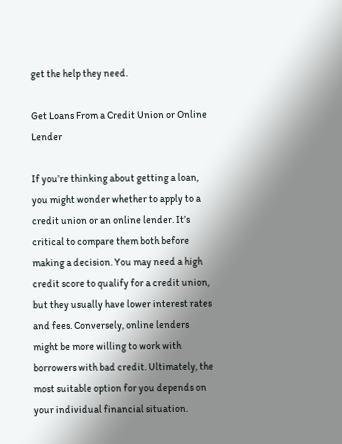get the help they need.

Get Loans From a Credit Union or Online Lender

If you’re thinking about getting a loan, you might wonder whether to apply to a credit union or an online lender. It’s critical to compare them both before making a decision. You may need a high credit score to qualify for a credit union, but they usually have lower interest rates and fees. Conversely, online lenders might be more willing to work with borrowers with bad credit. Ultimately, the most suitable option for you depends on your individual financial situation.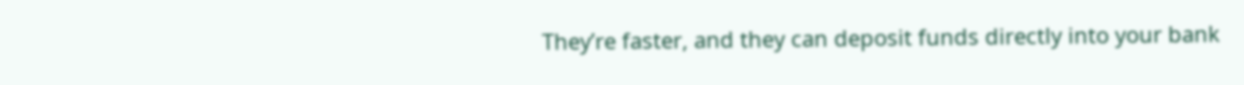They’re faster, and they can deposit funds directly into your bank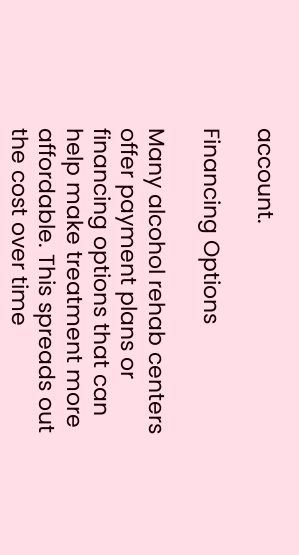account.

Financing Options

Many alcohol rehab centers offer payment plans or financing options that can help make treatment more affordable. This spreads out the cost over time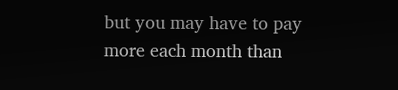but you may have to pay more each month than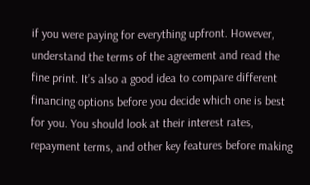if you were paying for everything upfront. However, understand the terms of the agreement and read the fine print. It’s also a good idea to compare different financing options before you decide which one is best for you. You should look at their interest rates, repayment terms, and other key features before making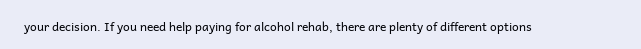your decision. If you need help paying for alcohol rehab, there are plenty of different options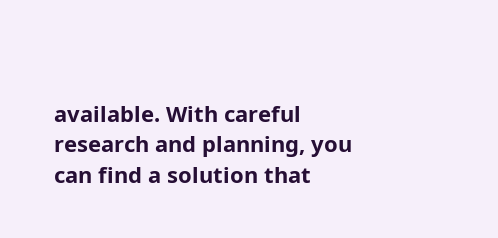available. With careful research and planning, you can find a solution that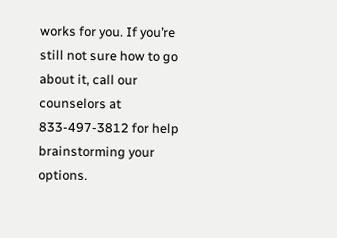works for you. If you’re still not sure how to go about it, call our counselors at 833-497-3812 for help brainstorming your options.